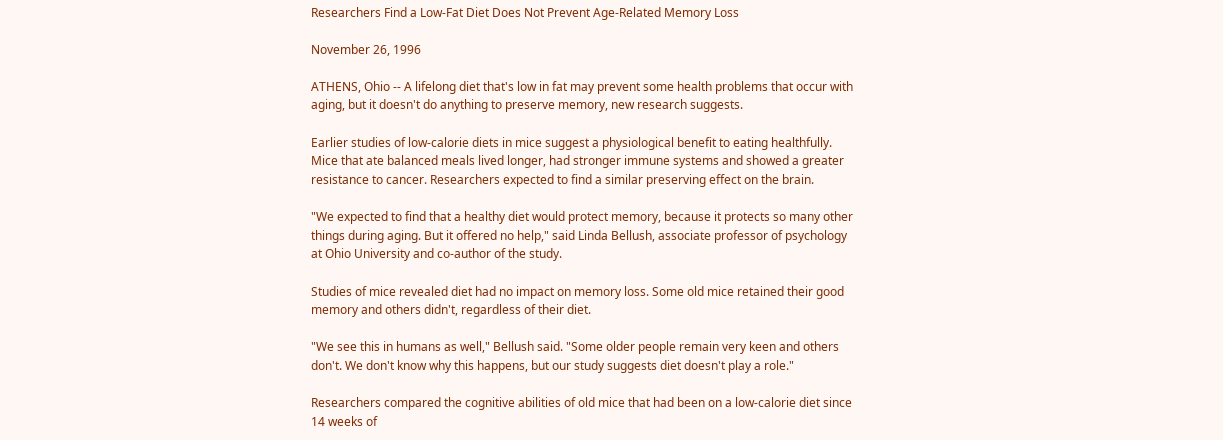Researchers Find a Low-Fat Diet Does Not Prevent Age-Related Memory Loss

November 26, 1996

ATHENS, Ohio -- A lifelong diet that's low in fat may prevent some health problems that occur with aging, but it doesn't do anything to preserve memory, new research suggests.

Earlier studies of low-calorie diets in mice suggest a physiological benefit to eating healthfully. Mice that ate balanced meals lived longer, had stronger immune systems and showed a greater resistance to cancer. Researchers expected to find a similar preserving effect on the brain.

"We expected to find that a healthy diet would protect memory, because it protects so many other things during aging. But it offered no help," said Linda Bellush, associate professor of psychology at Ohio University and co-author of the study.

Studies of mice revealed diet had no impact on memory loss. Some old mice retained their good memory and others didn't, regardless of their diet.

"We see this in humans as well," Bellush said. "Some older people remain very keen and others don't. We don't know why this happens, but our study suggests diet doesn't play a role."

Researchers compared the cognitive abilities of old mice that had been on a low-calorie diet since 14 weeks of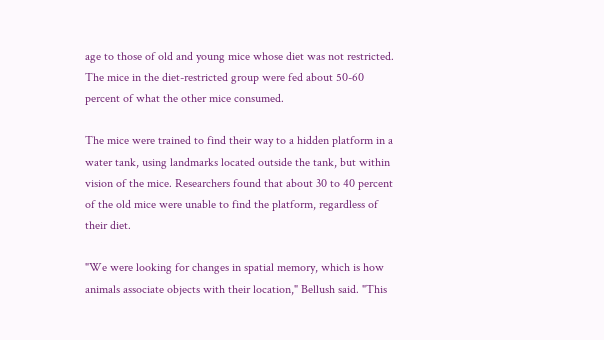age to those of old and young mice whose diet was not restricted. The mice in the diet-restricted group were fed about 50-60 percent of what the other mice consumed.

The mice were trained to find their way to a hidden platform in a water tank, using landmarks located outside the tank, but within vision of the mice. Researchers found that about 30 to 40 percent of the old mice were unable to find the platform, regardless of their diet.

"We were looking for changes in spatial memory, which is how animals associate objects with their location," Bellush said. "This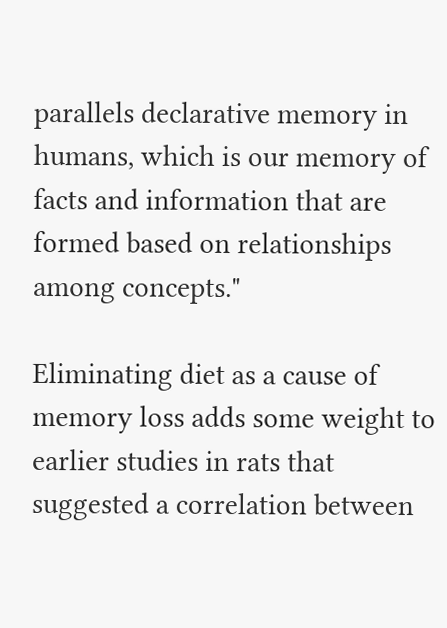parallels declarative memory in humans, which is our memory of facts and information that are formed based on relationships among concepts."

Eliminating diet as a cause of memory loss adds some weight to earlier studies in rats that suggested a correlation between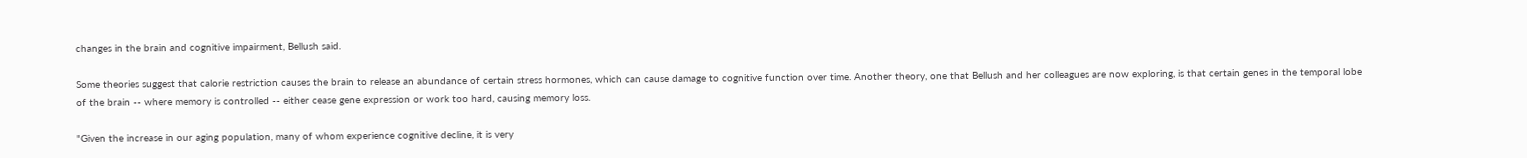changes in the brain and cognitive impairment, Bellush said.

Some theories suggest that calorie restriction causes the brain to release an abundance of certain stress hormones, which can cause damage to cognitive function over time. Another theory, one that Bellush and her colleagues are now exploring, is that certain genes in the temporal lobe of the brain -- where memory is controlled -- either cease gene expression or work too hard, causing memory loss.

"Given the increase in our aging population, many of whom experience cognitive decline, it is very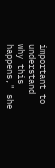important to understand why this happens," she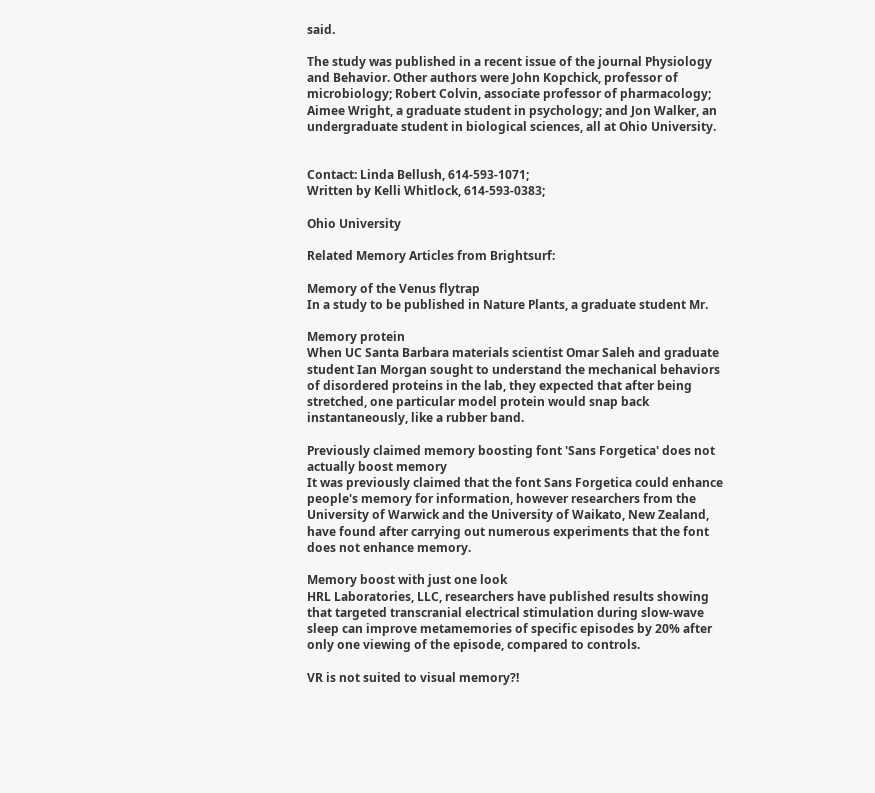said.

The study was published in a recent issue of the journal Physiology and Behavior. Other authors were John Kopchick, professor of microbiology; Robert Colvin, associate professor of pharmacology; Aimee Wright, a graduate student in psychology; and Jon Walker, an undergraduate student in biological sciences, all at Ohio University.


Contact: Linda Bellush, 614-593-1071;
Written by Kelli Whitlock, 614-593-0383;

Ohio University

Related Memory Articles from Brightsurf:

Memory of the Venus flytrap
In a study to be published in Nature Plants, a graduate student Mr.

Memory protein
When UC Santa Barbara materials scientist Omar Saleh and graduate student Ian Morgan sought to understand the mechanical behaviors of disordered proteins in the lab, they expected that after being stretched, one particular model protein would snap back instantaneously, like a rubber band.

Previously claimed memory boosting font 'Sans Forgetica' does not actually boost memory
It was previously claimed that the font Sans Forgetica could enhance people's memory for information, however researchers from the University of Warwick and the University of Waikato, New Zealand, have found after carrying out numerous experiments that the font does not enhance memory.

Memory boost with just one look
HRL Laboratories, LLC, researchers have published results showing that targeted transcranial electrical stimulation during slow-wave sleep can improve metamemories of specific episodes by 20% after only one viewing of the episode, compared to controls.

VR is not suited to visual memory?!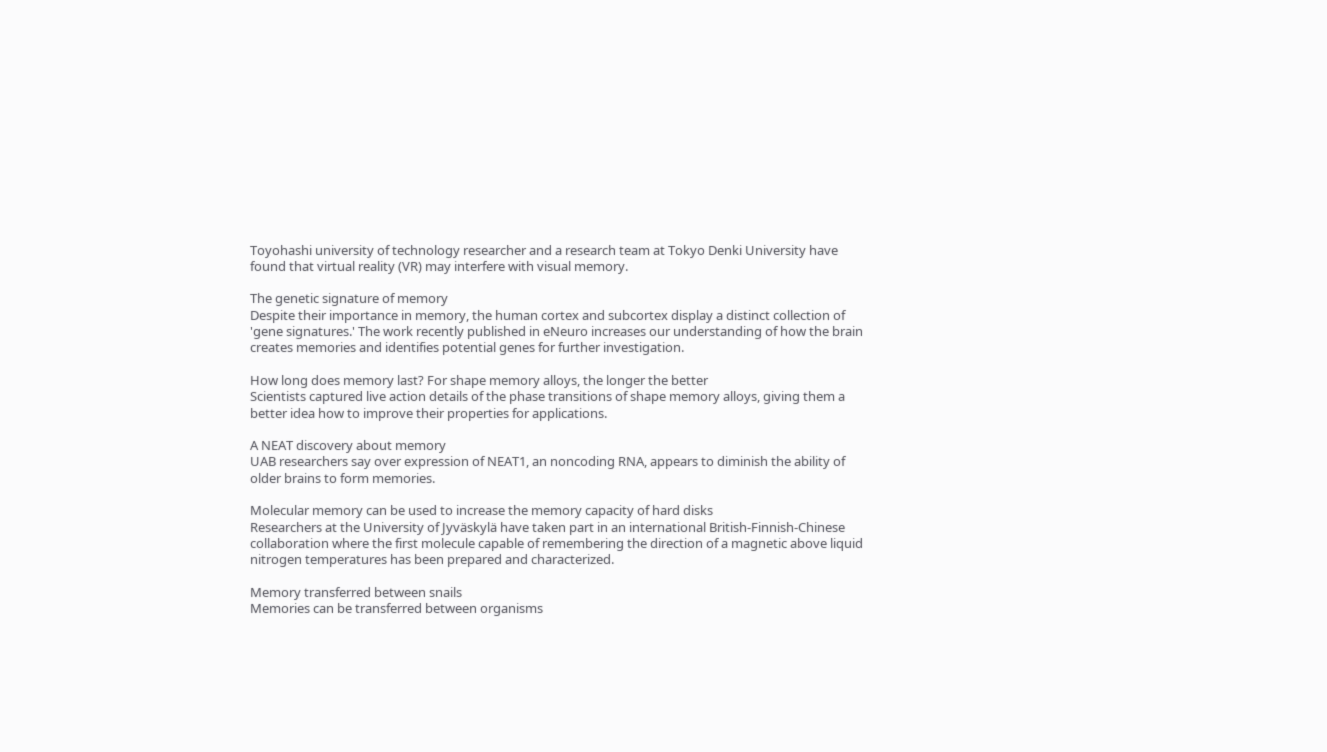Toyohashi university of technology researcher and a research team at Tokyo Denki University have found that virtual reality (VR) may interfere with visual memory.

The genetic signature of memory
Despite their importance in memory, the human cortex and subcortex display a distinct collection of 'gene signatures.' The work recently published in eNeuro increases our understanding of how the brain creates memories and identifies potential genes for further investigation.

How long does memory last? For shape memory alloys, the longer the better
Scientists captured live action details of the phase transitions of shape memory alloys, giving them a better idea how to improve their properties for applications.

A NEAT discovery about memory
UAB researchers say over expression of NEAT1, an noncoding RNA, appears to diminish the ability of older brains to form memories.

Molecular memory can be used to increase the memory capacity of hard disks
Researchers at the University of Jyväskylä have taken part in an international British-Finnish-Chinese collaboration where the first molecule capable of remembering the direction of a magnetic above liquid nitrogen temperatures has been prepared and characterized.

Memory transferred between snails
Memories can be transferred between organisms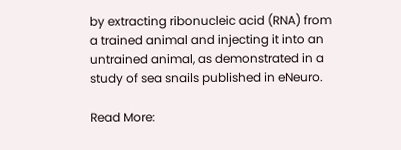by extracting ribonucleic acid (RNA) from a trained animal and injecting it into an untrained animal, as demonstrated in a study of sea snails published in eNeuro.

Read More: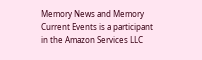Memory News and Memory Current Events is a participant in the Amazon Services LLC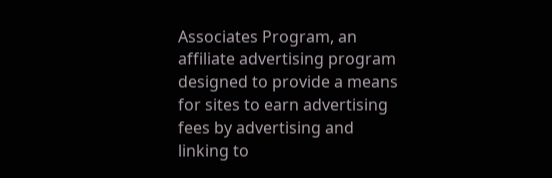Associates Program, an affiliate advertising program designed to provide a means for sites to earn advertising fees by advertising and linking to